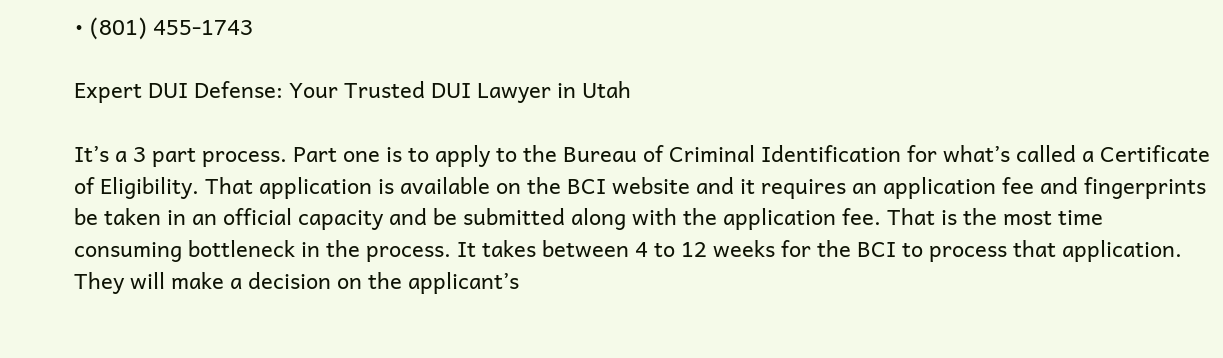• (801) 455-1743

Expert DUI Defense: Your Trusted DUI Lawyer in Utah

It’s a 3 part process. Part one is to apply to the Bureau of Criminal Identification for what’s called a Certificate of Eligibility. That application is available on the BCI website and it requires an application fee and fingerprints be taken in an official capacity and be submitted along with the application fee. That is the most time consuming bottleneck in the process. It takes between 4 to 12 weeks for the BCI to process that application. They will make a decision on the applicant’s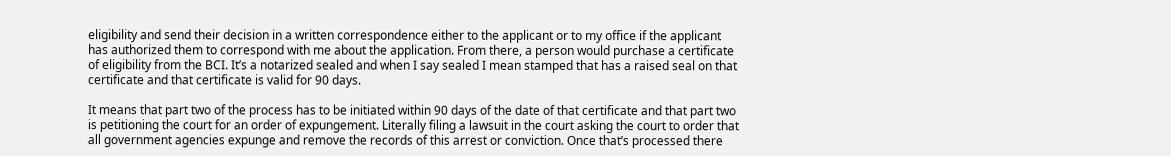eligibility and send their decision in a written correspondence either to the applicant or to my office if the applicant has authorized them to correspond with me about the application. From there, a person would purchase a certificate of eligibility from the BCI. It’s a notarized sealed and when I say sealed I mean stamped that has a raised seal on that certificate and that certificate is valid for 90 days.

It means that part two of the process has to be initiated within 90 days of the date of that certificate and that part two is petitioning the court for an order of expungement. Literally filing a lawsuit in the court asking the court to order that all government agencies expunge and remove the records of this arrest or conviction. Once that’s processed there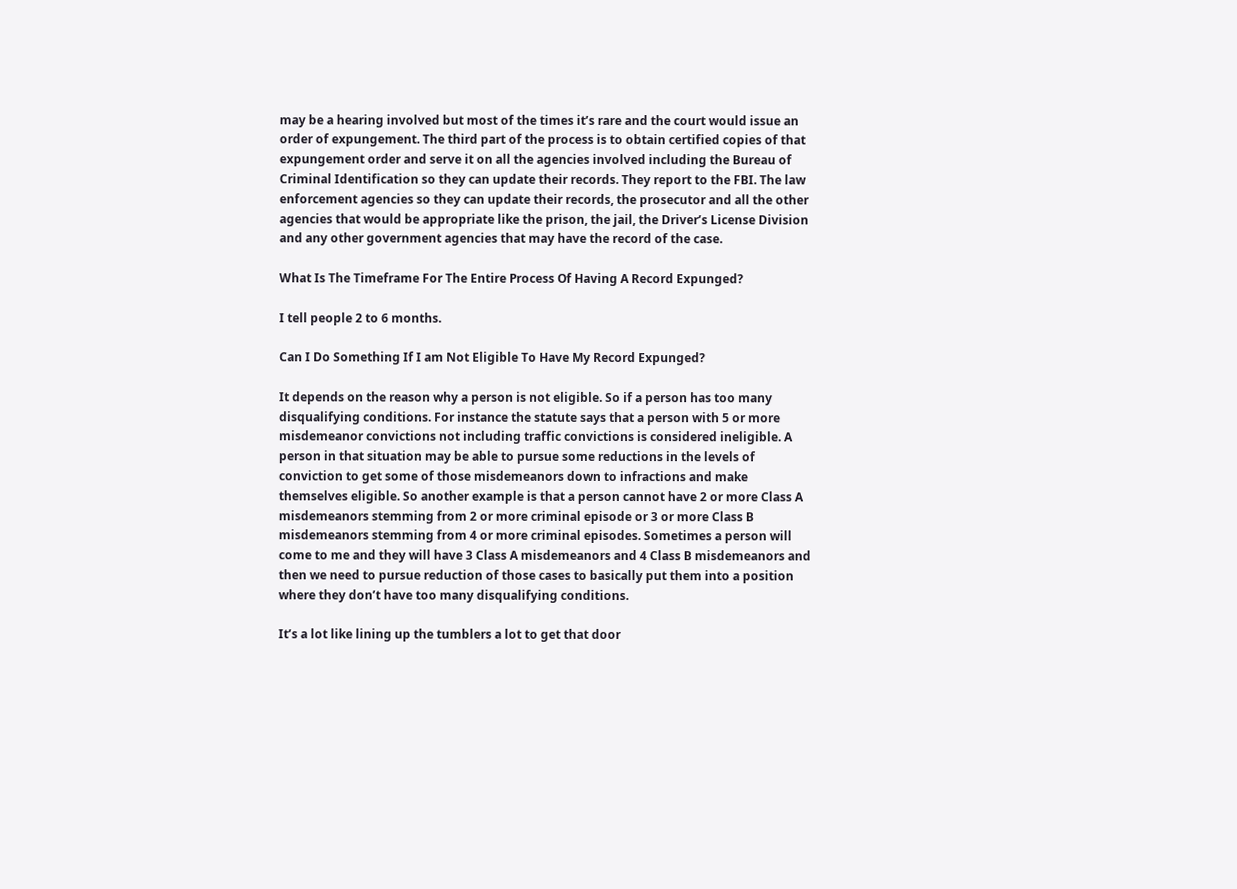may be a hearing involved but most of the times it’s rare and the court would issue an order of expungement. The third part of the process is to obtain certified copies of that expungement order and serve it on all the agencies involved including the Bureau of Criminal Identification so they can update their records. They report to the FBI. The law enforcement agencies so they can update their records, the prosecutor and all the other agencies that would be appropriate like the prison, the jail, the Driver’s License Division and any other government agencies that may have the record of the case.

What Is The Timeframe For The Entire Process Of Having A Record Expunged?

I tell people 2 to 6 months.

Can I Do Something If I am Not Eligible To Have My Record Expunged?

It depends on the reason why a person is not eligible. So if a person has too many disqualifying conditions. For instance the statute says that a person with 5 or more misdemeanor convictions not including traffic convictions is considered ineligible. A person in that situation may be able to pursue some reductions in the levels of conviction to get some of those misdemeanors down to infractions and make themselves eligible. So another example is that a person cannot have 2 or more Class A misdemeanors stemming from 2 or more criminal episode or 3 or more Class B misdemeanors stemming from 4 or more criminal episodes. Sometimes a person will come to me and they will have 3 Class A misdemeanors and 4 Class B misdemeanors and then we need to pursue reduction of those cases to basically put them into a position where they don’t have too many disqualifying conditions.

It’s a lot like lining up the tumblers a lot to get that door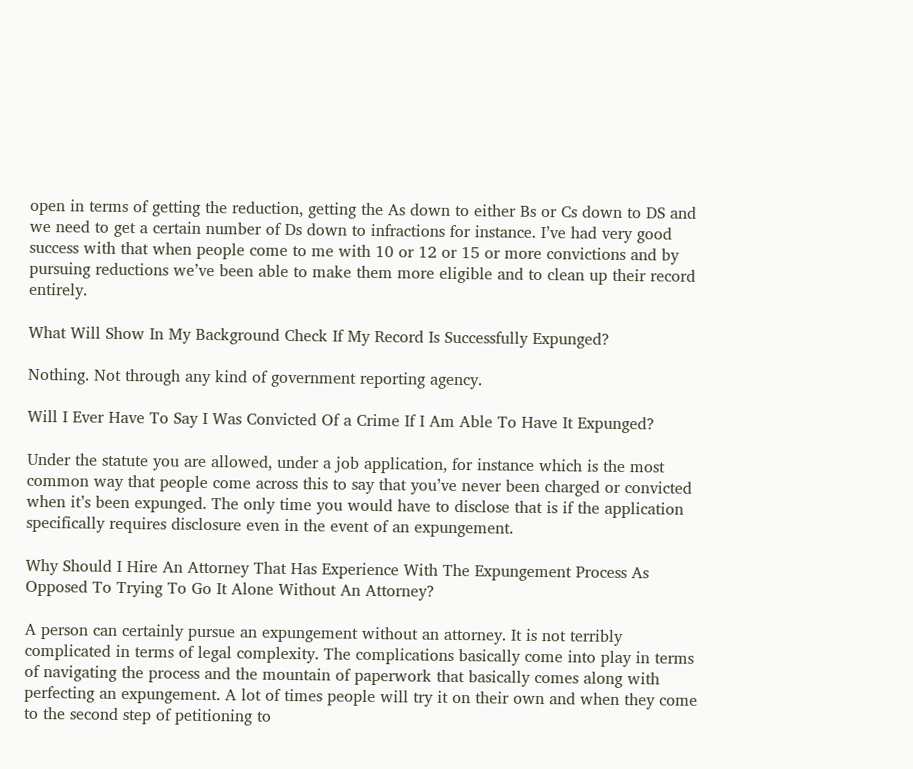open in terms of getting the reduction, getting the As down to either Bs or Cs down to DS and we need to get a certain number of Ds down to infractions for instance. I’ve had very good success with that when people come to me with 10 or 12 or 15 or more convictions and by pursuing reductions we’ve been able to make them more eligible and to clean up their record entirely.

What Will Show In My Background Check If My Record Is Successfully Expunged?

Nothing. Not through any kind of government reporting agency.

Will I Ever Have To Say I Was Convicted Of a Crime If I Am Able To Have It Expunged?

Under the statute you are allowed, under a job application, for instance which is the most common way that people come across this to say that you’ve never been charged or convicted when it’s been expunged. The only time you would have to disclose that is if the application specifically requires disclosure even in the event of an expungement.

Why Should I Hire An Attorney That Has Experience With The Expungement Process As Opposed To Trying To Go It Alone Without An Attorney?

A person can certainly pursue an expungement without an attorney. It is not terribly complicated in terms of legal complexity. The complications basically come into play in terms of navigating the process and the mountain of paperwork that basically comes along with perfecting an expungement. A lot of times people will try it on their own and when they come to the second step of petitioning to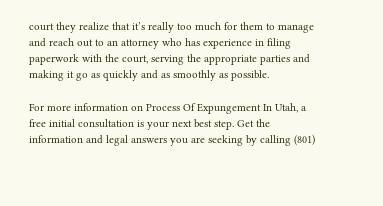court they realize that it’s really too much for them to manage and reach out to an attorney who has experience in filing paperwork with the court, serving the appropriate parties and making it go as quickly and as smoothly as possible.

For more information on Process Of Expungement In Utah, a free initial consultation is your next best step. Get the information and legal answers you are seeking by calling (801)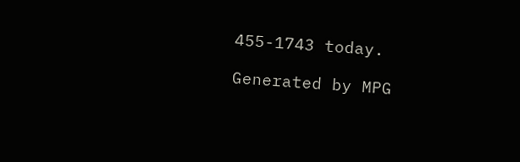455-1743 today.

Generated by MPG